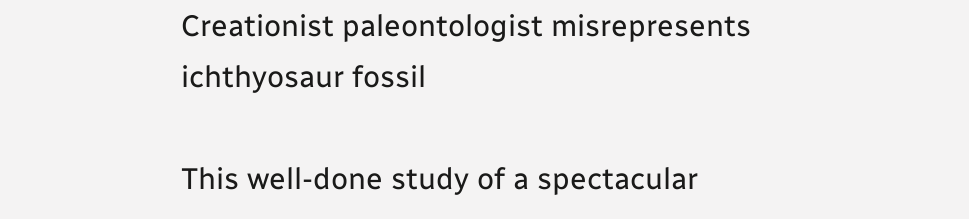Creationist paleontologist misrepresents ichthyosaur fossil

This well-done study of a spectacular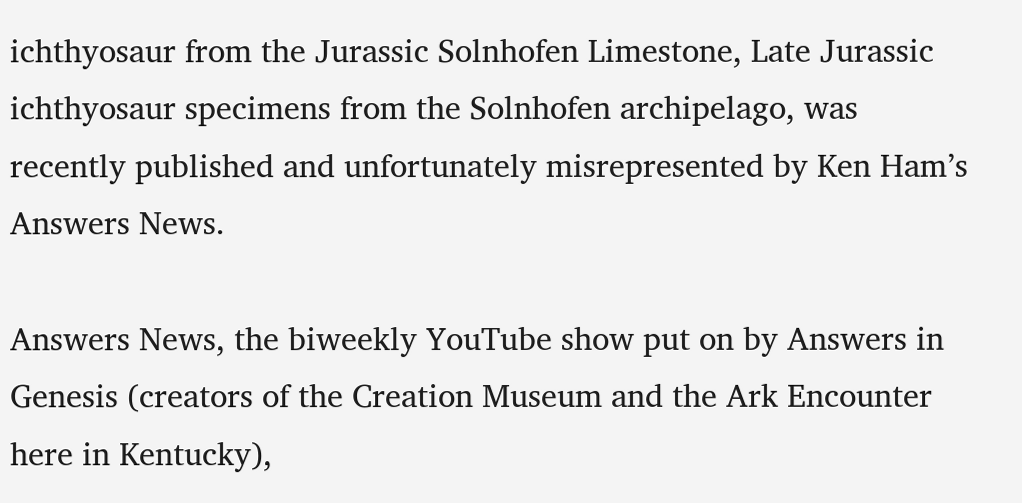ichthyosaur from the Jurassic Solnhofen Limestone, Late Jurassic ichthyosaur specimens from the Solnhofen archipelago, was recently published and unfortunately misrepresented by Ken Ham’s Answers News.

Answers News, the biweekly YouTube show put on by Answers in Genesis (creators of the Creation Museum and the Ark Encounter here in Kentucky),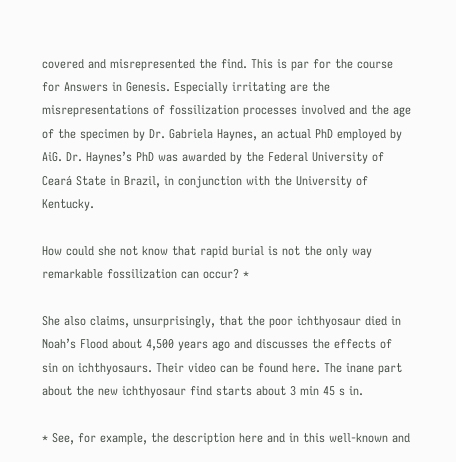covered and misrepresented the find. This is par for the course for Answers in Genesis. Especially irritating are the misrepresentations of fossilization processes involved and the age of the specimen by Dr. Gabriela Haynes, an actual PhD employed by AiG. Dr. Haynes’s PhD was awarded by the Federal University of Ceará State in Brazil, in conjunction with the University of Kentucky.

How could she not know that rapid burial is not the only way remarkable fossilization can occur? *

She also claims, unsurprisingly, that the poor ichthyosaur died in Noah’s Flood about 4,500 years ago and discusses the effects of sin on ichthyosaurs. Their video can be found here. The inane part about the new ichthyosaur find starts about 3 min 45 s in.

* See, for example, the description here and in this well-known and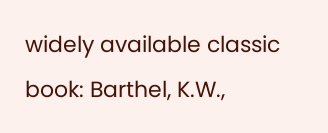widely available classic book: Barthel, K.W.,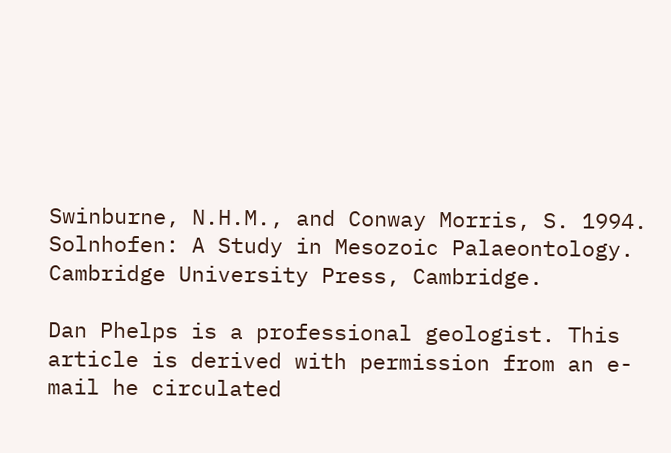Swinburne, N.H.M., and Conway Morris, S. 1994. Solnhofen: A Study in Mesozoic Palaeontology. Cambridge University Press, Cambridge.

Dan Phelps is a professional geologist. This article is derived with permission from an e-mail he circulated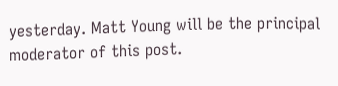yesterday. Matt Young will be the principal moderator of this post.